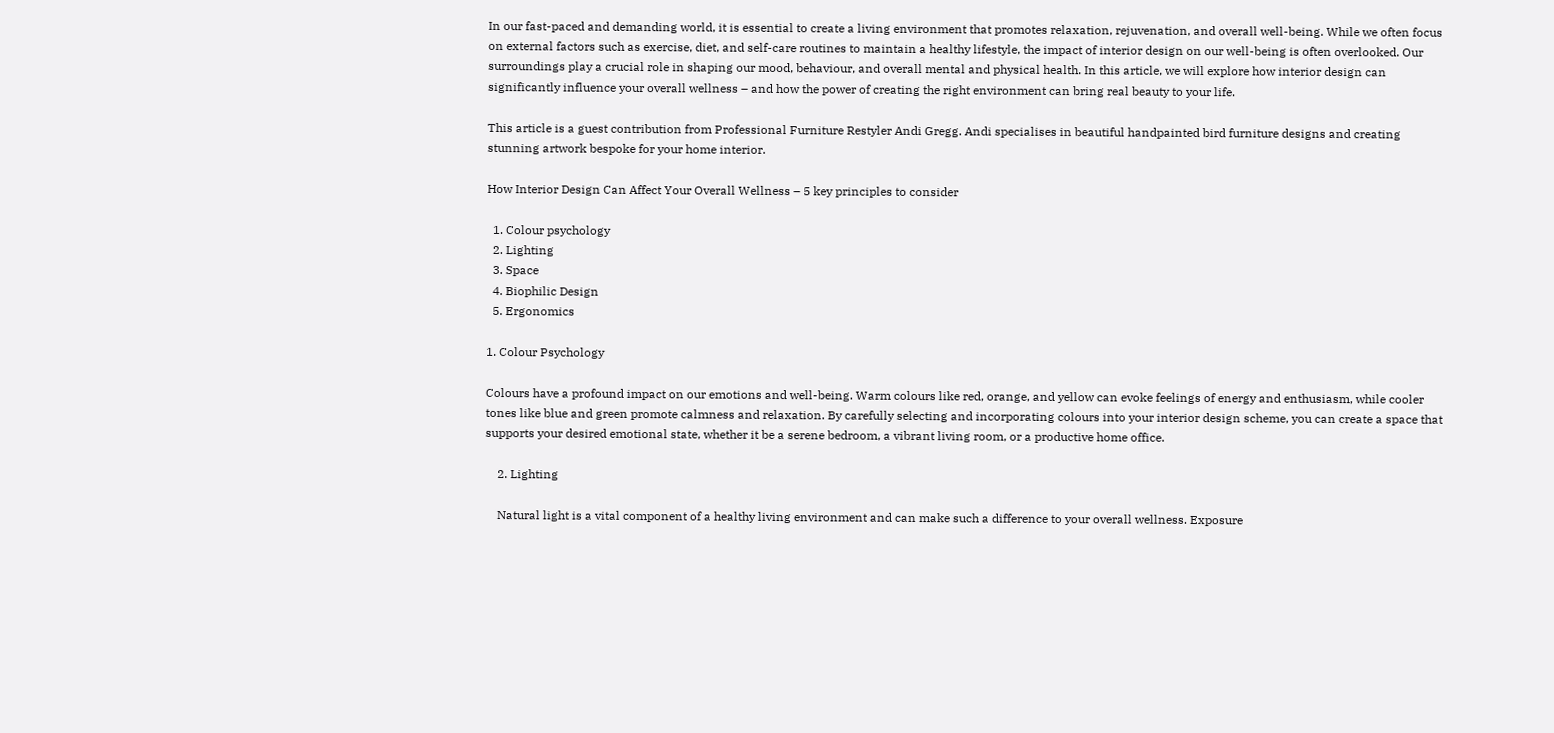In our fast-paced and demanding world, it is essential to create a living environment that promotes relaxation, rejuvenation, and overall well-being. While we often focus on external factors such as exercise, diet, and self-care routines to maintain a healthy lifestyle, the impact of interior design on our well-being is often overlooked. Our surroundings play a crucial role in shaping our mood, behaviour, and overall mental and physical health. In this article, we will explore how interior design can significantly influence your overall wellness – and how the power of creating the right environment can bring real beauty to your life.

This article is a guest contribution from Professional Furniture Restyler Andi Gregg. Andi specialises in beautiful handpainted bird furniture designs and creating stunning artwork bespoke for your home interior.

How Interior Design Can Affect Your Overall Wellness – 5 key principles to consider

  1. Colour psychology
  2. Lighting
  3. Space
  4. Biophilic Design
  5. Ergonomics

1. Colour Psychology

Colours have a profound impact on our emotions and well-being. Warm colours like red, orange, and yellow can evoke feelings of energy and enthusiasm, while cooler tones like blue and green promote calmness and relaxation. By carefully selecting and incorporating colours into your interior design scheme, you can create a space that supports your desired emotional state, whether it be a serene bedroom, a vibrant living room, or a productive home office.

    2. Lighting

    Natural light is a vital component of a healthy living environment and can make such a difference to your overall wellness. Exposure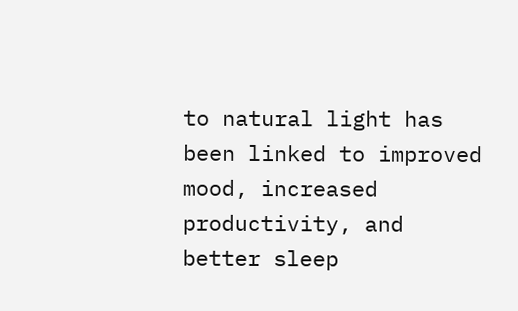to natural light has been linked to improved mood, increased productivity, and better sleep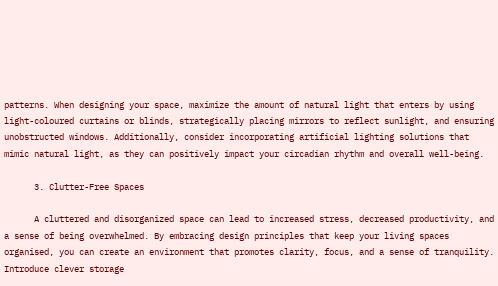patterns. When designing your space, maximize the amount of natural light that enters by using light-coloured curtains or blinds, strategically placing mirrors to reflect sunlight, and ensuring unobstructed windows. Additionally, consider incorporating artificial lighting solutions that mimic natural light, as they can positively impact your circadian rhythm and overall well-being.

      3. Clutter-Free Spaces

      A cluttered and disorganized space can lead to increased stress, decreased productivity, and a sense of being overwhelmed. By embracing design principles that keep your living spaces organised, you can create an environment that promotes clarity, focus, and a sense of tranquility. Introduce clever storage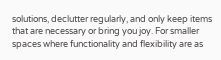solutions, declutter regularly, and only keep items that are necessary or bring you joy. For smaller spaces where functionality and flexibility are as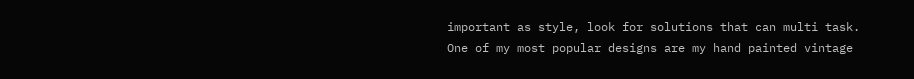important as style, look for solutions that can multi task. One of my most popular designs are my hand painted vintage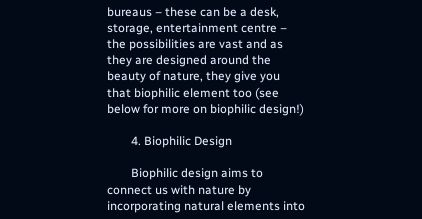bureaus – these can be a desk, storage, entertainment centre – the possibilities are vast and as they are designed around the beauty of nature, they give you that biophilic element too (see below for more on biophilic design!)

        4. Biophilic Design

        Biophilic design aims to connect us with nature by incorporating natural elements into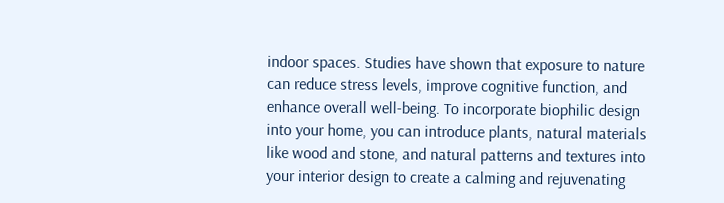indoor spaces. Studies have shown that exposure to nature can reduce stress levels, improve cognitive function, and enhance overall well-being. To incorporate biophilic design into your home, you can introduce plants, natural materials like wood and stone, and natural patterns and textures into your interior design to create a calming and rejuvenating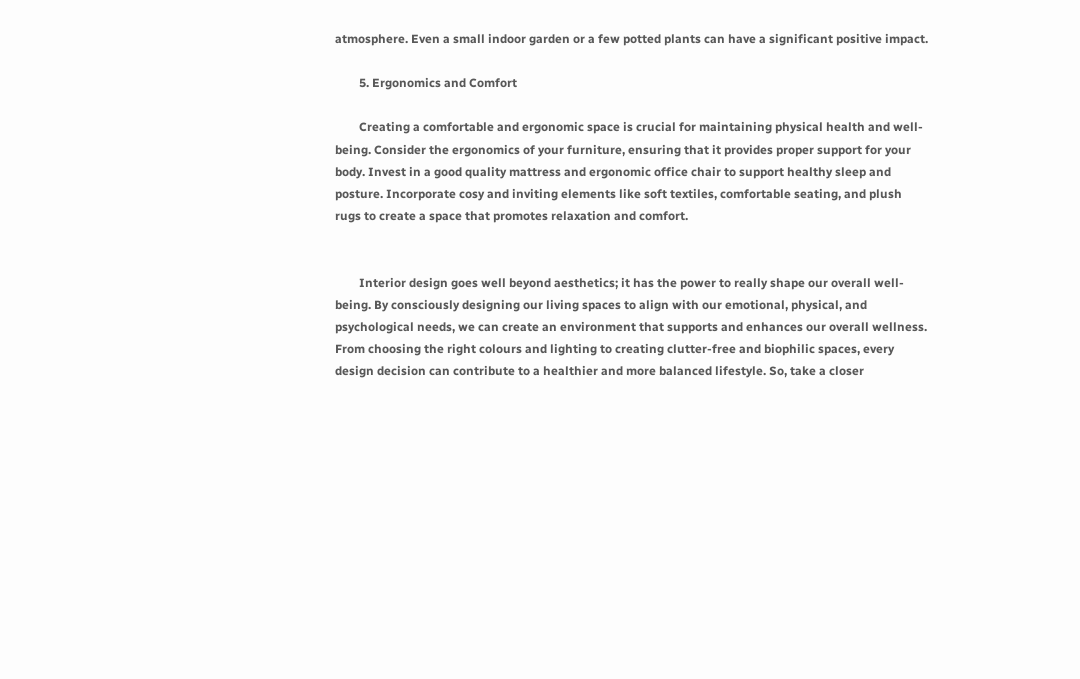atmosphere. Even a small indoor garden or a few potted plants can have a significant positive impact.

        5. Ergonomics and Comfort

        Creating a comfortable and ergonomic space is crucial for maintaining physical health and well-being. Consider the ergonomics of your furniture, ensuring that it provides proper support for your body. Invest in a good quality mattress and ergonomic office chair to support healthy sleep and posture. Incorporate cosy and inviting elements like soft textiles, comfortable seating, and plush rugs to create a space that promotes relaxation and comfort.


        Interior design goes well beyond aesthetics; it has the power to really shape our overall well-being. By consciously designing our living spaces to align with our emotional, physical, and psychological needs, we can create an environment that supports and enhances our overall wellness. From choosing the right colours and lighting to creating clutter-free and biophilic spaces, every design decision can contribute to a healthier and more balanced lifestyle. So, take a closer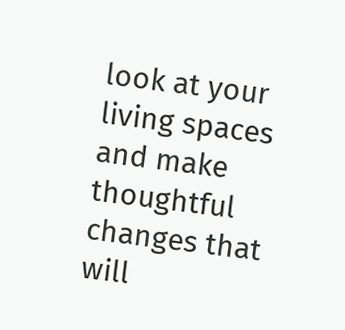look at your living spaces and make thoughtful changes that will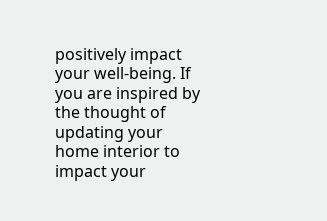positively impact your well-being. If you are inspired by the thought of updating your home interior to impact your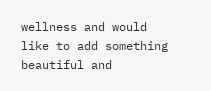wellness and would like to add something beautiful and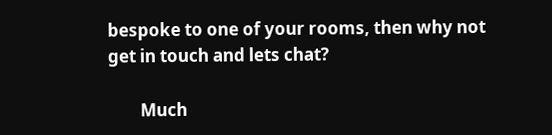bespoke to one of your rooms, then why not get in touch and lets chat?

        Much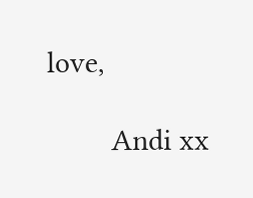love,

        Andi xx